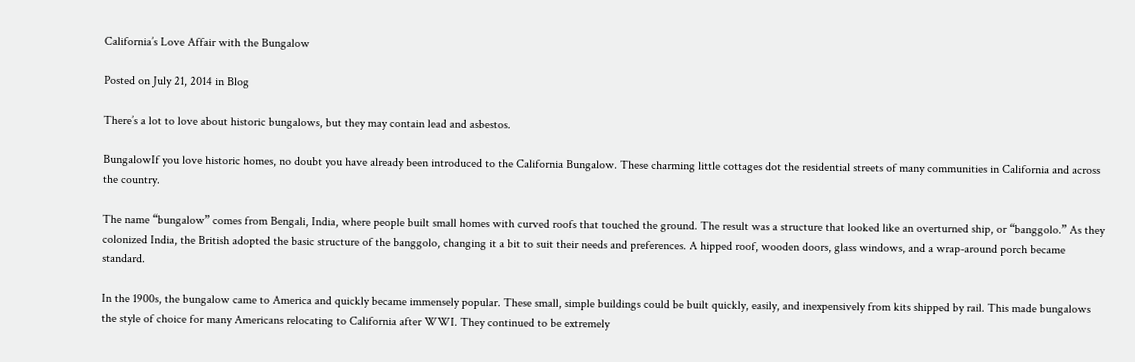California’s Love Affair with the Bungalow

Posted on July 21, 2014 in Blog

There’s a lot to love about historic bungalows, but they may contain lead and asbestos.

BungalowIf you love historic homes, no doubt you have already been introduced to the California Bungalow. These charming little cottages dot the residential streets of many communities in California and across the country.

The name “bungalow” comes from Bengali, India, where people built small homes with curved roofs that touched the ground. The result was a structure that looked like an overturned ship, or “banggolo.” As they colonized India, the British adopted the basic structure of the banggolo, changing it a bit to suit their needs and preferences. A hipped roof, wooden doors, glass windows, and a wrap-around porch became standard.

In the 1900s, the bungalow came to America and quickly became immensely popular. These small, simple buildings could be built quickly, easily, and inexpensively from kits shipped by rail. This made bungalows the style of choice for many Americans relocating to California after WWI. They continued to be extremely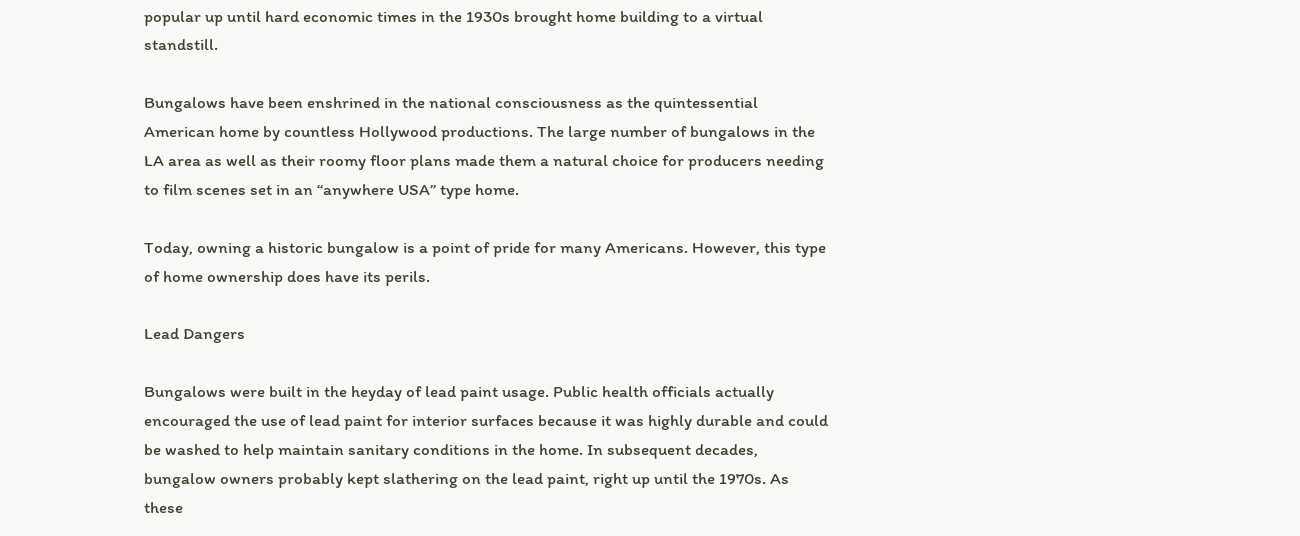popular up until hard economic times in the 1930s brought home building to a virtual standstill.

Bungalows have been enshrined in the national consciousness as the quintessential American home by countless Hollywood productions. The large number of bungalows in the LA area as well as their roomy floor plans made them a natural choice for producers needing to film scenes set in an “anywhere USA” type home.

Today, owning a historic bungalow is a point of pride for many Americans. However, this type of home ownership does have its perils.

Lead Dangers

Bungalows were built in the heyday of lead paint usage. Public health officials actually encouraged the use of lead paint for interior surfaces because it was highly durable and could be washed to help maintain sanitary conditions in the home. In subsequent decades, bungalow owners probably kept slathering on the lead paint, right up until the 1970s. As these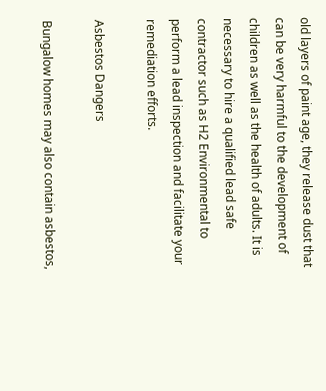old layers of paint age, they release dust that can be very harmful to the development of children as well as the health of adults. It is necessary to hire a qualified lead safe contractor such as H2 Environmental to perform a lead inspection and facilitate your remediation efforts.

Asbestos Dangers

Bungalow homes may also contain asbestos,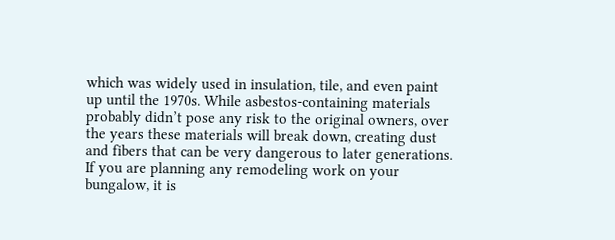which was widely used in insulation, tile, and even paint up until the 1970s. While asbestos-containing materials probably didn’t pose any risk to the original owners, over the years these materials will break down, creating dust and fibers that can be very dangerous to later generations. If you are planning any remodeling work on your bungalow, it is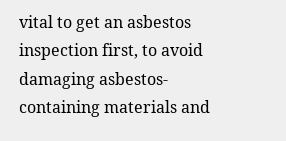vital to get an asbestos inspection first, to avoid damaging asbestos-containing materials and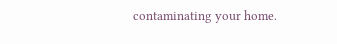contaminating your home.